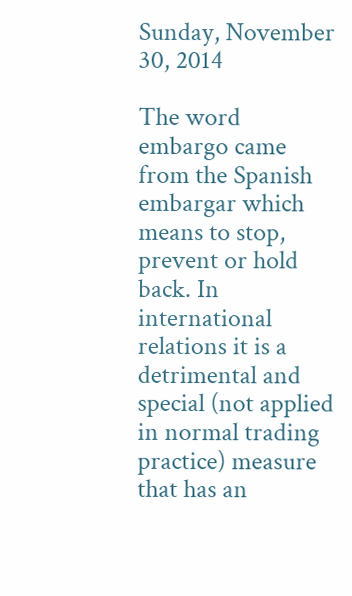Sunday, November 30, 2014

The word embargo came from the Spanish embargar which means to stop, prevent or hold back. In international relations it is a detrimental and special (not applied in normal trading practice) measure that has an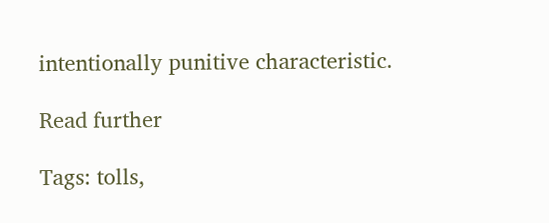intentionally punitive characteristic.

Read further

Tags: tolls,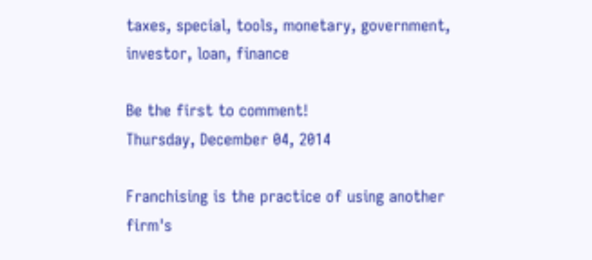taxes, special, tools, monetary, government, investor, loan, finance

Be the first to comment!
Thursday, December 04, 2014

Franchising is the practice of using another firm's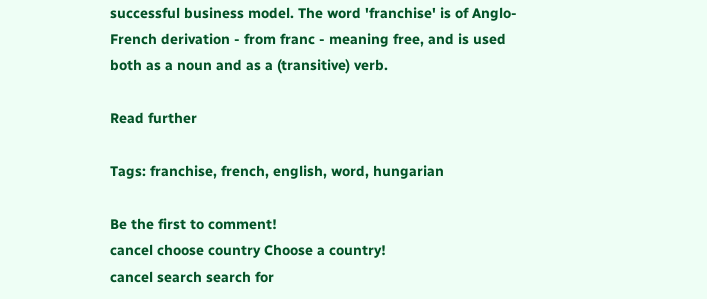successful business model. The word 'franchise' is of Anglo-French derivation - from franc - meaning free, and is used both as a noun and as a (transitive) verb.

Read further

Tags: franchise, french, english, word, hungarian

Be the first to comment!
cancel choose country Choose a country!
cancel search search for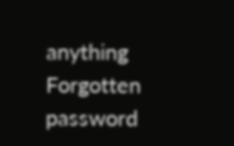anything
Forgotten password